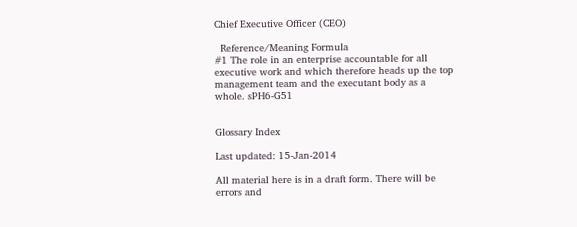Chief Executive Officer (CEO)

  Reference/Meaning Formula
#1 The role in an enterprise accountable for all executive work and which therefore heads up the top management team and the executant body as a whole. sPH6-G51


Glossary Index

Last updated: 15-Jan-2014

All material here is in a draft form. There will be errors and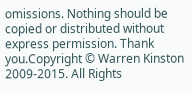omissions. Nothing should be copied or distributed without express permission. Thank you.Copyright © Warren Kinston 2009-2015. All Rights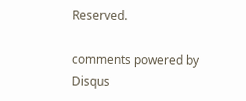Reserved.

comments powered by Disqus